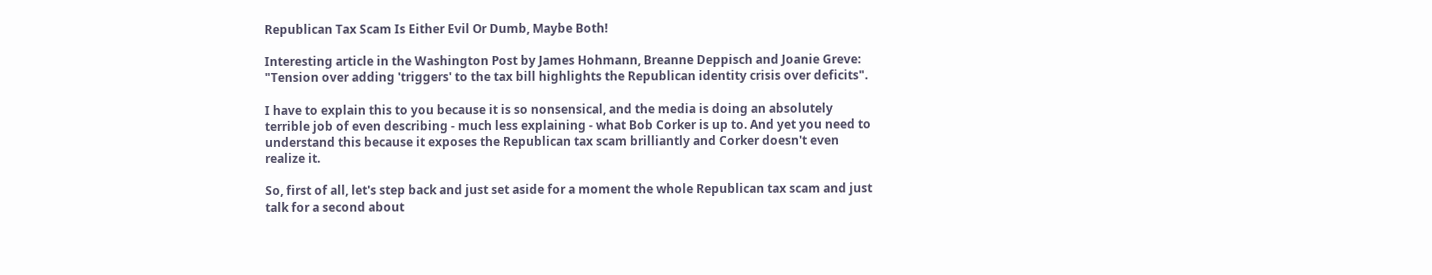Republican Tax Scam Is Either Evil Or Dumb, Maybe Both!

Interesting article in the Washington Post by James Hohmann, Breanne Deppisch and Joanie Greve: "Tension over adding 'triggers' to the tax bill highlights the Republican identity crisis over deficits".

I have to explain this to you because it is so nonsensical, and the media is doing an absolutely terrible job of even describing - much less explaining - what Bob Corker is up to. And yet you need to understand this because it exposes the Republican tax scam brilliantly and Corker doesn't even realize it.

So, first of all, let's step back and just set aside for a moment the whole Republican tax scam and just talk for a second about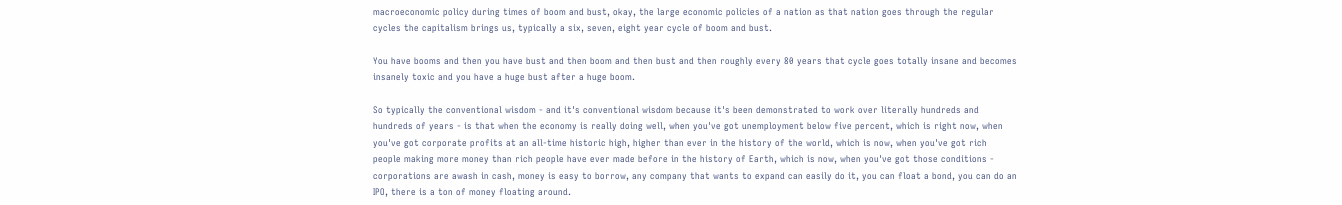macroeconomic policy during times of boom and bust, okay, the large economic policies of a nation as that nation goes through the regular cycles the capitalism brings us, typically a six, seven, eight year cycle of boom and bust.

You have booms and then you have bust and then boom and then bust and then roughly every 80 years that cycle goes totally insane and becomes insanely toxic and you have a huge bust after a huge boom.

So typically the conventional wisdom - and it's conventional wisdom because it's been demonstrated to work over literally hundreds and hundreds of years - is that when the economy is really doing well, when you've got unemployment below five percent, which is right now, when you've got corporate profits at an all-time historic high, higher than ever in the history of the world, which is now, when you've got rich people making more money than rich people have ever made before in the history of Earth, which is now, when you've got those conditions - corporations are awash in cash, money is easy to borrow, any company that wants to expand can easily do it, you can float a bond, you can do an IPO, there is a ton of money floating around.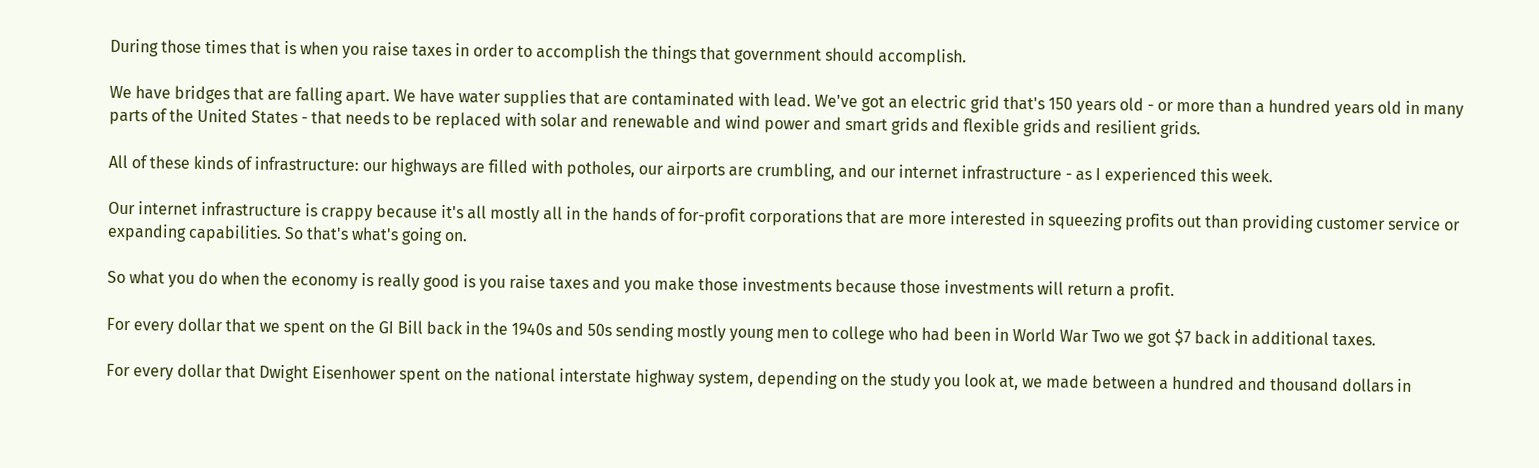During those times that is when you raise taxes in order to accomplish the things that government should accomplish.

We have bridges that are falling apart. We have water supplies that are contaminated with lead. We've got an electric grid that's 150 years old - or more than a hundred years old in many parts of the United States - that needs to be replaced with solar and renewable and wind power and smart grids and flexible grids and resilient grids.

All of these kinds of infrastructure: our highways are filled with potholes, our airports are crumbling, and our internet infrastructure - as I experienced this week.

Our internet infrastructure is crappy because it's all mostly all in the hands of for-profit corporations that are more interested in squeezing profits out than providing customer service or expanding capabilities. So that's what's going on.

So what you do when the economy is really good is you raise taxes and you make those investments because those investments will return a profit.

For every dollar that we spent on the GI Bill back in the 1940s and 50s sending mostly young men to college who had been in World War Two we got $7 back in additional taxes.

For every dollar that Dwight Eisenhower spent on the national interstate highway system, depending on the study you look at, we made between a hundred and thousand dollars in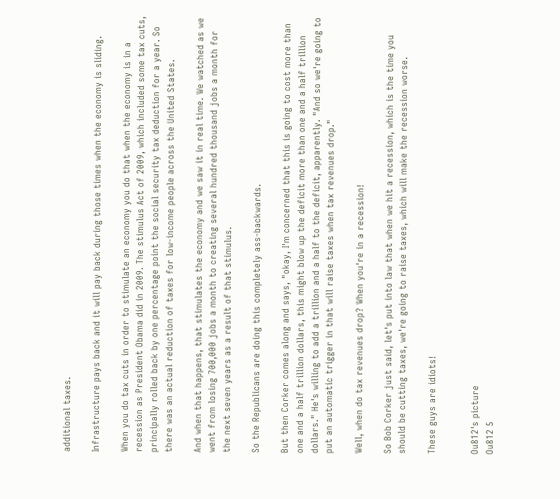additional taxes.

Infrastructure pays back and it will pay back during those times when the economy is sliding.

When you do tax cuts in order to stimulate an economy you do that when the economy is in a recession as President Obama did in 2009. The stimulus Act of 2009, which included some tax cuts, principally rolled back by one percentage point the social security tax deduction for a year. So there was an actual reduction of taxes for low-income people across the United States.

And when that happens, that stimulates the economy and we saw it in real time. We watched as we went from losing 700,000 jobs a month to creating several hundred thousand jobs a month for the next seven years as a result of that stimulus.

So the Republicans are doing this completely ass-backwards.

But then Corker comes along and says, "okay, I'm concerned that this is going to cost more than one and a half trillion dollars, this might blow up the deficit more than one and a half trillion dollars." He's willing to add a trillion and a half to the deficit, apparently. "And so we're going to put an automatic trigger in that will raise taxes when tax revenues drop."

Well, when do tax revenues drop? When you're in a recession!

So Bob Corker just said, let's put into law that when we hit a recession, which is the time you should be cutting taxes, we're going to raise taxes, which will make the recession worse.

These guys are idiots!


Ou812's picture
Ou812 5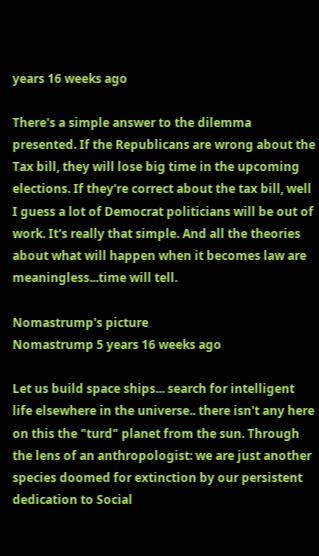years 16 weeks ago

There's a simple answer to the dilemma presented. If the Republicans are wrong about the Tax bill, they will lose big time in the upcoming elections. If they're correct about the tax bill, well I guess a lot of Democrat politicians will be out of work. It's really that simple. And all the theories about what will happen when it becomes law are meaningless...time will tell.

Nomastrump's picture
Nomastrump 5 years 16 weeks ago

Let us build space ships... search for intelligent life elsewhere in the universe.. there isn't any here on this the "turd" planet from the sun. Through the lens of an anthropologist: we are just another species doomed for extinction by our persistent dedication to Social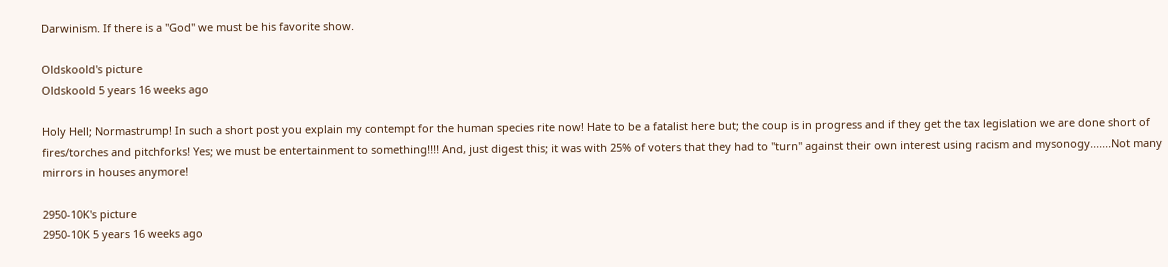Darwinism. If there is a "God" we must be his favorite show.

Oldskoold's picture
Oldskoold 5 years 16 weeks ago

Holy Hell; Normastrump! In such a short post you explain my contempt for the human species rite now! Hate to be a fatalist here but; the coup is in progress and if they get the tax legislation we are done short of fires/torches and pitchforks! Yes; we must be entertainment to something!!!! And, just digest this; it was with 25% of voters that they had to "turn" against their own interest using racism and mysonogy.......Not many mirrors in houses anymore!

2950-10K's picture
2950-10K 5 years 16 weeks ago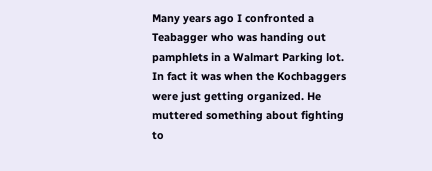Many years ago I confronted a Teabagger who was handing out pamphlets in a Walmart Parking lot. In fact it was when the Kochbaggers were just getting organized. He muttered something about fighting to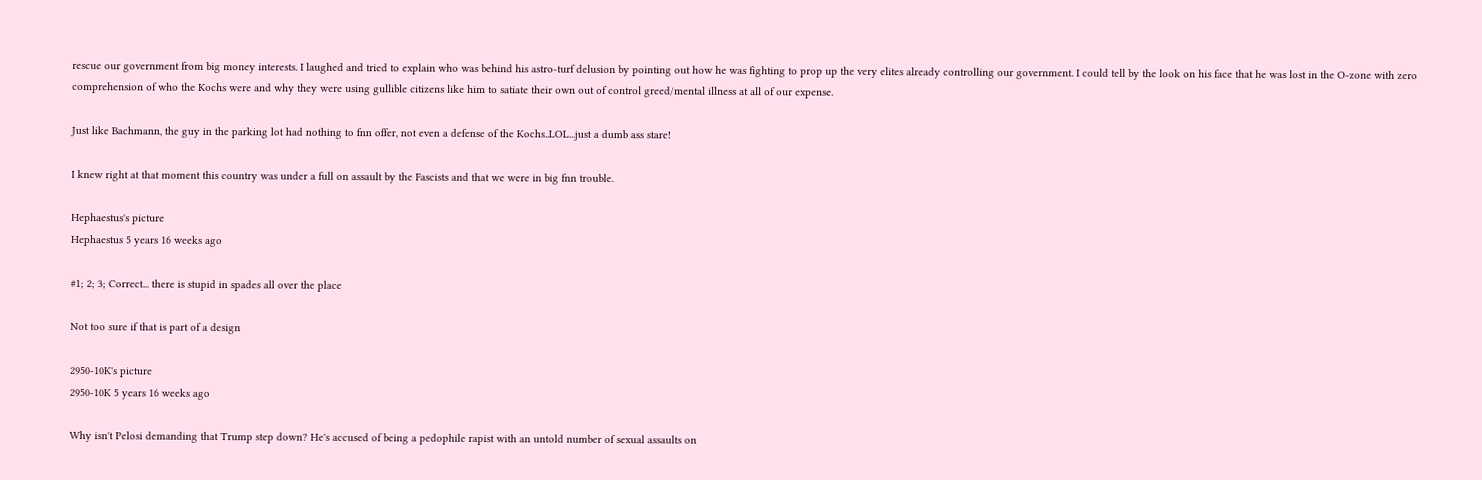rescue our government from big money interests. I laughed and tried to explain who was behind his astro-turf delusion by pointing out how he was fighting to prop up the very elites already controlling our government. I could tell by the look on his face that he was lost in the O-zone with zero comprehension of who the Kochs were and why they were using gullible citizens like him to satiate their own out of control greed/mental illness at all of our expense.

Just like Bachmann, the guy in the parking lot had nothing to fnn offer, not even a defense of the Kochs..LOL...just a dumb ass stare!

I knew right at that moment this country was under a full on assault by the Fascists and that we were in big fnn trouble.

Hephaestus's picture
Hephaestus 5 years 16 weeks ago

#1; 2; 3; Correct... there is stupid in spades all over the place

Not too sure if that is part of a design

2950-10K's picture
2950-10K 5 years 16 weeks ago

Why isn't Pelosi demanding that Trump step down? He's accused of being a pedophile rapist with an untold number of sexual assaults on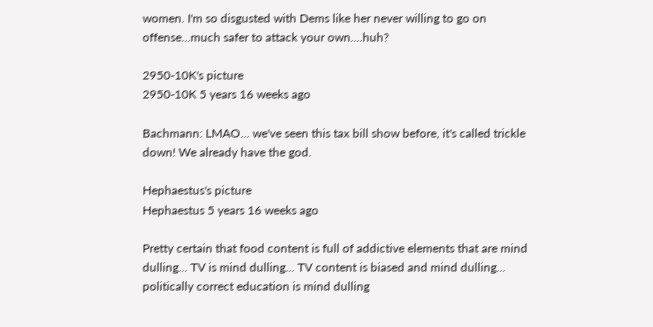women. I'm so disgusted with Dems like her never willing to go on offense...much safer to attack your own....huh?

2950-10K's picture
2950-10K 5 years 16 weeks ago

Bachmann: LMAO... we've seen this tax bill show before, it's called trickle down! We already have the god.

Hephaestus's picture
Hephaestus 5 years 16 weeks ago

Pretty certain that food content is full of addictive elements that are mind dulling... TV is mind dulling... TV content is biased and mind dulling... politically correct education is mind dulling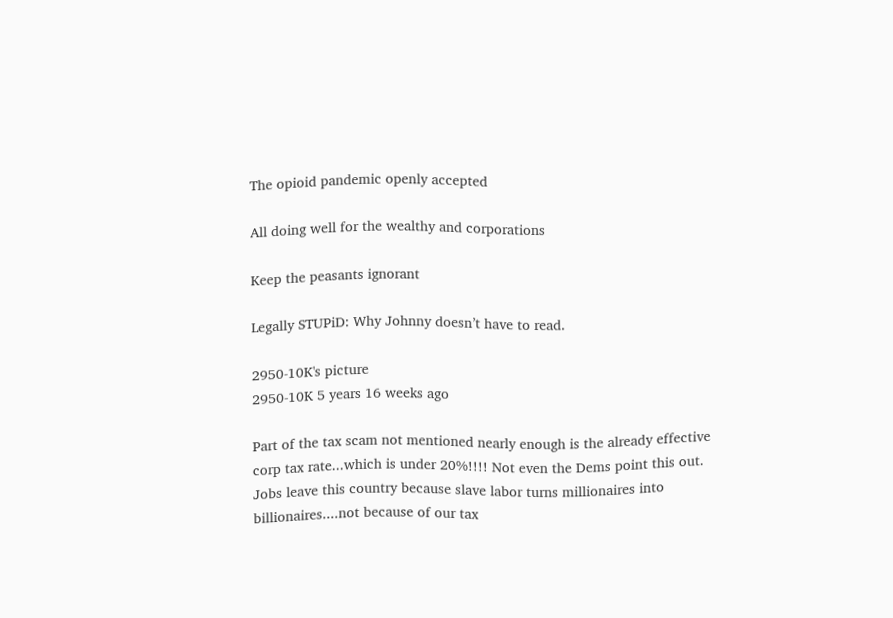The opioid pandemic openly accepted

All doing well for the wealthy and corporations

Keep the peasants ignorant

Legally STUPiD: Why Johnny doesn’t have to read.

2950-10K's picture
2950-10K 5 years 16 weeks ago

Part of the tax scam not mentioned nearly enough is the already effective corp tax rate...which is under 20%!!!! Not even the Dems point this out. Jobs leave this country because slave labor turns millionaires into billionaires....not because of our tax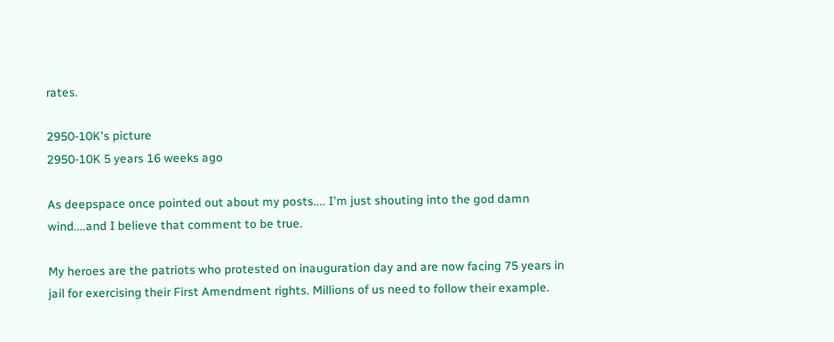rates.

2950-10K's picture
2950-10K 5 years 16 weeks ago

As deepspace once pointed out about my posts.... I'm just shouting into the god damn wind....and I believe that comment to be true.

My heroes are the patriots who protested on inauguration day and are now facing 75 years in jail for exercising their First Amendment rights. Millions of us need to follow their example.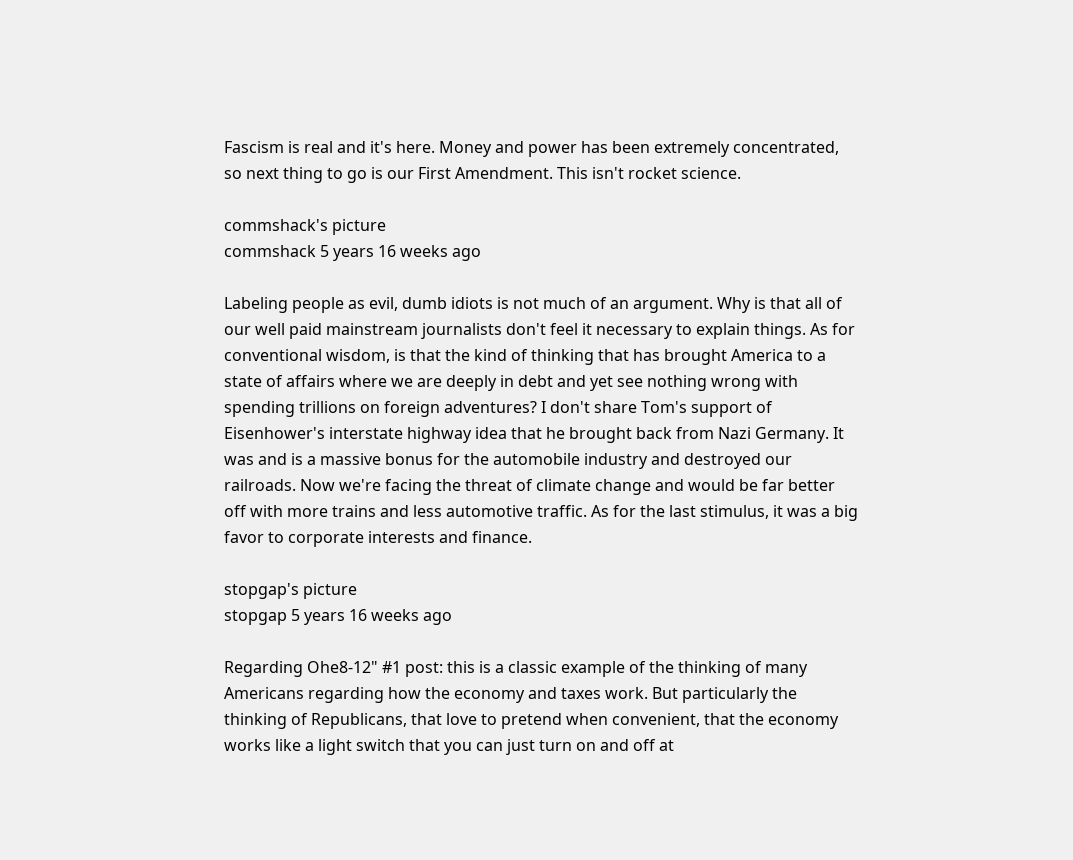Fascism is real and it's here. Money and power has been extremely concentrated, so next thing to go is our First Amendment. This isn't rocket science.

commshack's picture
commshack 5 years 16 weeks ago

Labeling people as evil, dumb idiots is not much of an argument. Why is that all of our well paid mainstream journalists don't feel it necessary to explain things. As for conventional wisdom, is that the kind of thinking that has brought America to a state of affairs where we are deeply in debt and yet see nothing wrong with spending trillions on foreign adventures? I don't share Tom's support of Eisenhower's interstate highway idea that he brought back from Nazi Germany. It was and is a massive bonus for the automobile industry and destroyed our railroads. Now we're facing the threat of climate change and would be far better off with more trains and less automotive traffic. As for the last stimulus, it was a big favor to corporate interests and finance.

stopgap's picture
stopgap 5 years 16 weeks ago

Regarding Ohe8-12" #1 post: this is a classic example of the thinking of many Americans regarding how the economy and taxes work. But particularly the thinking of Republicans, that love to pretend when convenient, that the economy works like a light switch that you can just turn on and off at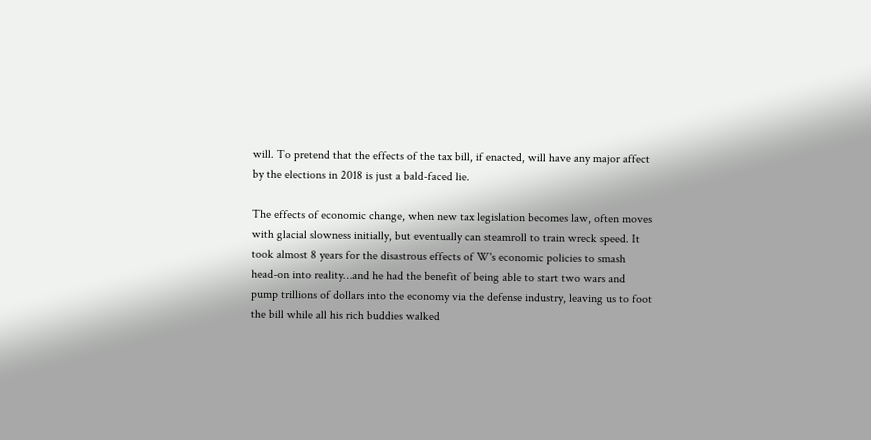will. To pretend that the effects of the tax bill, if enacted, will have any major affect by the elections in 2018 is just a bald-faced lie.

The effects of economic change, when new tax legislation becomes law, often moves with glacial slowness initially, but eventually can steamroll to train wreck speed. It took almost 8 years for the disastrous effects of W's economic policies to smash head-on into reality…and he had the benefit of being able to start two wars and pump trillions of dollars into the economy via the defense industry, leaving us to foot the bill while all his rich buddies walked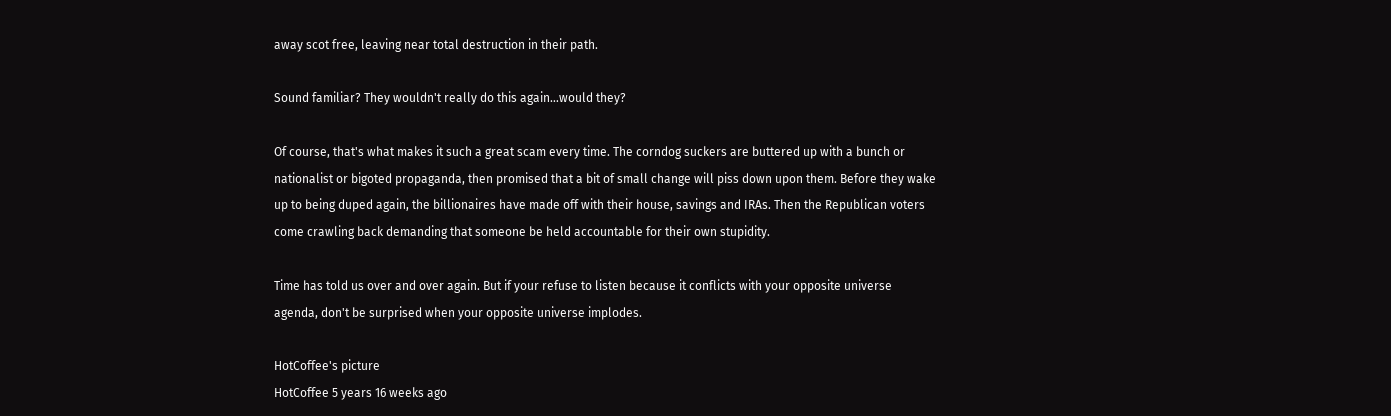away scot free, leaving near total destruction in their path.

Sound familiar? They wouldn't really do this again…would they?

Of course, that's what makes it such a great scam every time. The corndog suckers are buttered up with a bunch or nationalist or bigoted propaganda, then promised that a bit of small change will piss down upon them. Before they wake up to being duped again, the billionaires have made off with their house, savings and IRAs. Then the Republican voters come crawling back demanding that someone be held accountable for their own stupidity.

Time has told us over and over again. But if your refuse to listen because it conflicts with your opposite universe agenda, don't be surprised when your opposite universe implodes.

HotCoffee's picture
HotCoffee 5 years 16 weeks ago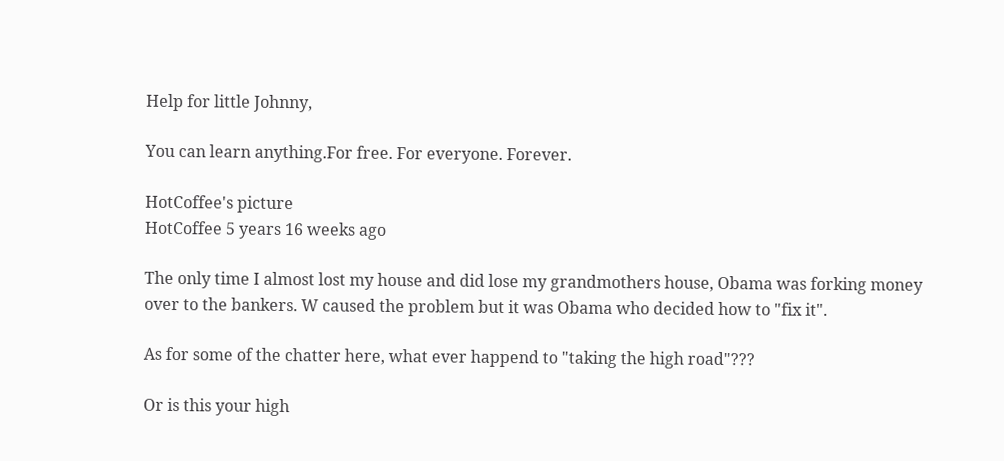Help for little Johnny,

You can learn anything.For free. For everyone. Forever.

HotCoffee's picture
HotCoffee 5 years 16 weeks ago

The only time I almost lost my house and did lose my grandmothers house, Obama was forking money over to the bankers. W caused the problem but it was Obama who decided how to "fix it".

As for some of the chatter here, what ever happend to "taking the high road"???

Or is this your high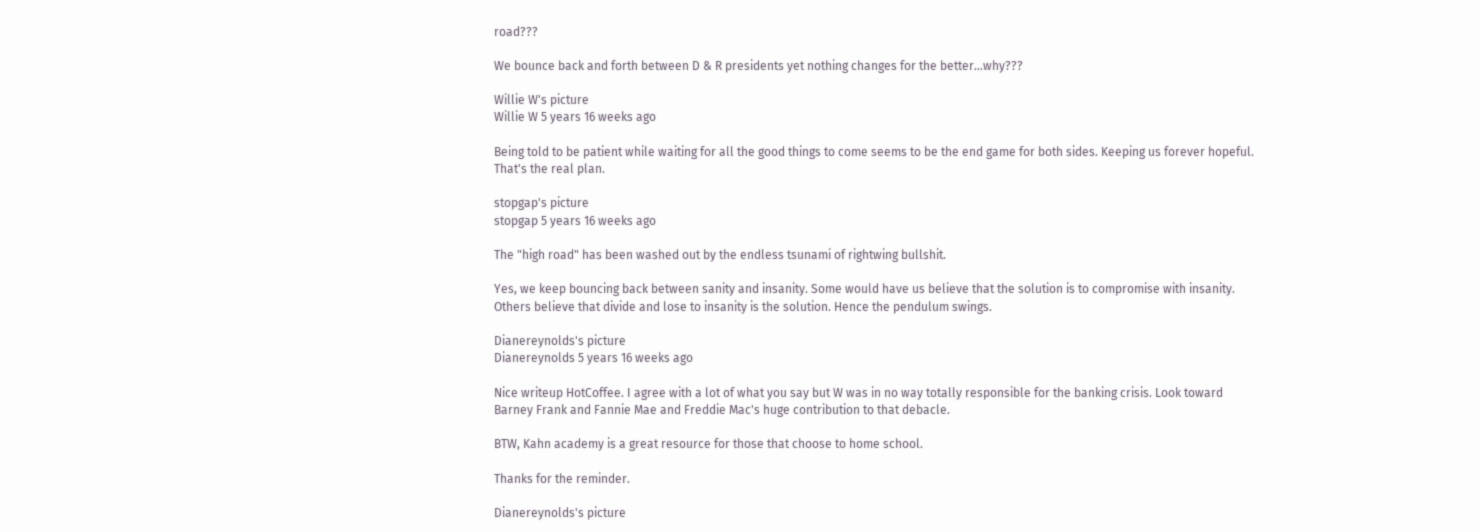road???

We bounce back and forth between D & R presidents yet nothing changes for the better...why???

Willie W's picture
Willie W 5 years 16 weeks ago

Being told to be patient while waiting for all the good things to come seems to be the end game for both sides. Keeping us forever hopeful. That's the real plan.

stopgap's picture
stopgap 5 years 16 weeks ago

The "high road" has been washed out by the endless tsunami of rightwing bullshit.

Yes, we keep bouncing back between sanity and insanity. Some would have us believe that the solution is to compromise with insanity. Others believe that divide and lose to insanity is the solution. Hence the pendulum swings.

Dianereynolds's picture
Dianereynolds 5 years 16 weeks ago

Nice writeup HotCoffee. I agree with a lot of what you say but W was in no way totally responsible for the banking crisis. Look toward Barney Frank and Fannie Mae and Freddie Mac's huge contribution to that debacle.

BTW, Kahn academy is a great resource for those that choose to home school.

Thanks for the reminder.

Dianereynolds's picture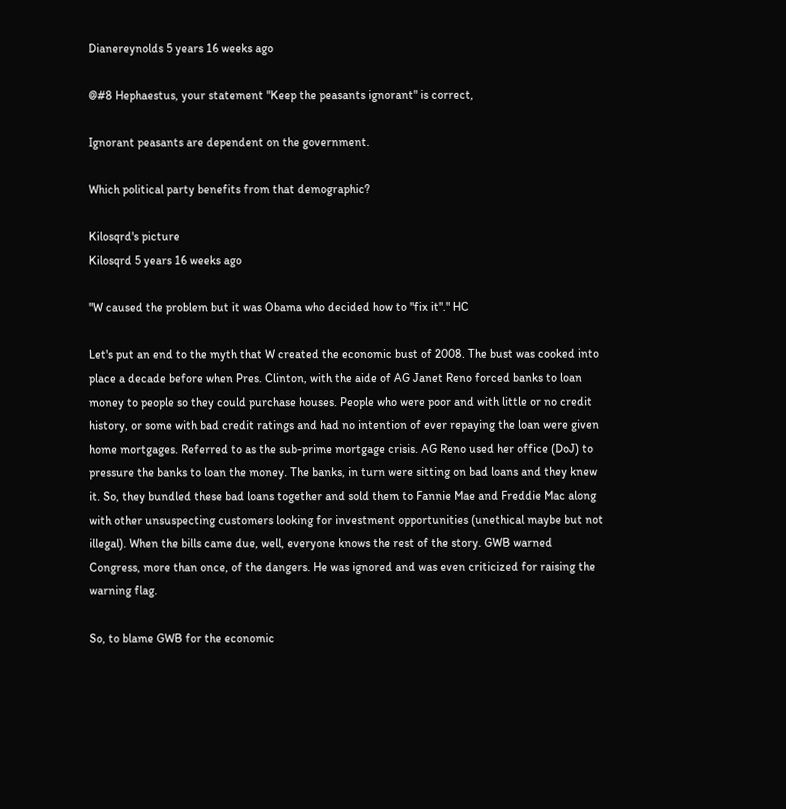Dianereynolds 5 years 16 weeks ago

@#8 Hephaestus, your statement "Keep the peasants ignorant" is correct,

Ignorant peasants are dependent on the government.

Which political party benefits from that demographic?

Kilosqrd's picture
Kilosqrd 5 years 16 weeks ago

"W caused the problem but it was Obama who decided how to "fix it"." HC

Let's put an end to the myth that W created the economic bust of 2008. The bust was cooked into place a decade before when Pres. Clinton, with the aide of AG Janet Reno forced banks to loan money to people so they could purchase houses. People who were poor and with little or no credit history, or some with bad credit ratings and had no intention of ever repaying the loan were given home mortgages. Referred to as the sub-prime mortgage crisis. AG Reno used her office (DoJ) to pressure the banks to loan the money. The banks, in turn were sitting on bad loans and they knew it. So, they bundled these bad loans together and sold them to Fannie Mae and Freddie Mac along with other unsuspecting customers looking for investment opportunities (unethical maybe but not illegal). When the bills came due, well, everyone knows the rest of the story. GWB warned Congress, more than once, of the dangers. He was ignored and was even criticized for raising the warning flag.

So, to blame GWB for the economic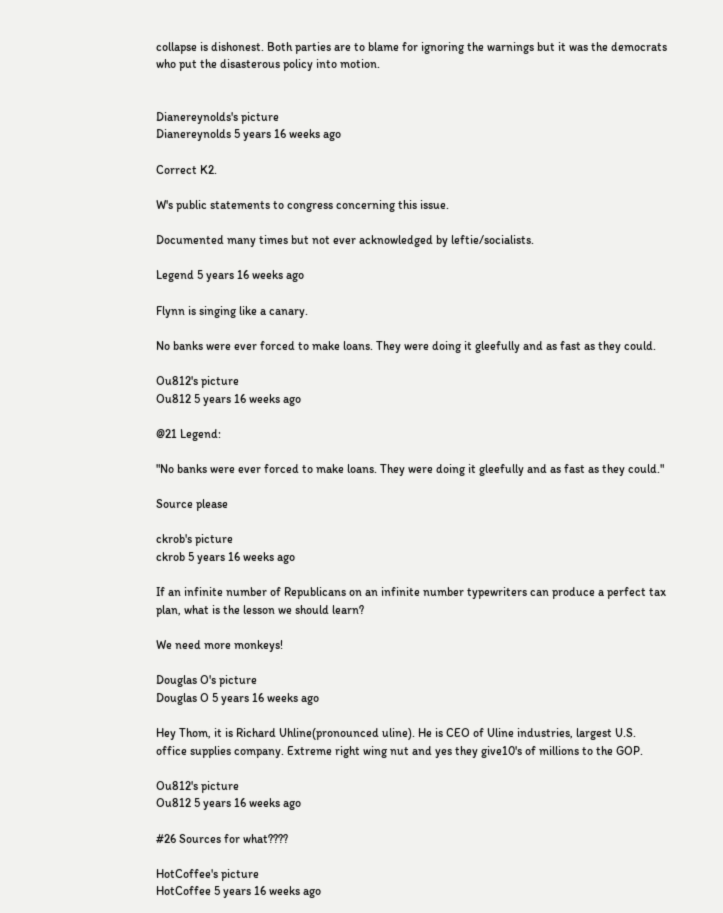collapse is dishonest. Both parties are to blame for ignoring the warnings but it was the democrats who put the disasterous policy into motion.


Dianereynolds's picture
Dianereynolds 5 years 16 weeks ago

Correct K2.

W's public statements to congress concerning this issue.

Documented many times but not ever acknowledged by leftie/socialists.

Legend 5 years 16 weeks ago

Flynn is singing like a canary.

No banks were ever forced to make loans. They were doing it gleefully and as fast as they could.

Ou812's picture
Ou812 5 years 16 weeks ago

@21 Legend:

"No banks were ever forced to make loans. They were doing it gleefully and as fast as they could."

Source please

ckrob's picture
ckrob 5 years 16 weeks ago

If an infinite number of Republicans on an infinite number typewriters can produce a perfect tax plan, what is the lesson we should learn?

We need more monkeys!

Douglas O's picture
Douglas O 5 years 16 weeks ago

Hey Thom, it is Richard Uhline(pronounced uline). He is CEO of Uline industries, largest U.S. office supplies company. Extreme right wing nut and yes they give10's of millions to the GOP.

Ou812's picture
Ou812 5 years 16 weeks ago

#26 Sources for what????

HotCoffee's picture
HotCoffee 5 years 16 weeks ago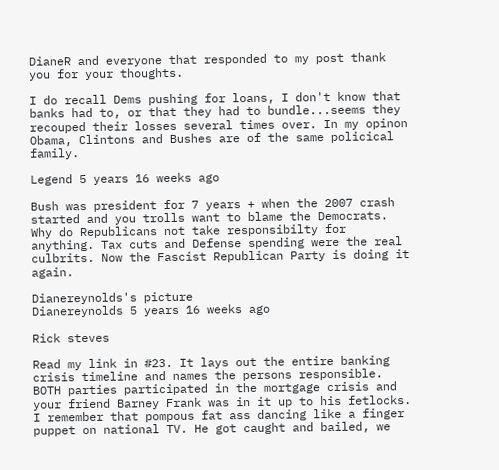DianeR and everyone that responded to my post thank you for your thoughts.

I do recall Dems pushing for loans, I don't know that banks had to, or that they had to bundle...seems they recouped their losses several times over. In my opinon Obama, Clintons and Bushes are of the same policical family.

Legend 5 years 16 weeks ago

Bush was president for 7 years + when the 2007 crash started and you trolls want to blame the Democrats. Why do Republicans not take responsibilty for anything. Tax cuts and Defense spending were the real culbrits. Now the Fascist Republican Party is doing it again.

Dianereynolds's picture
Dianereynolds 5 years 16 weeks ago

Rick steves

Read my link in #23. It lays out the entire banking crisis timeline and names the persons responsible. BOTH parties participated in the mortgage crisis and your friend Barney Frank was in it up to his fetlocks. I remember that pompous fat ass dancing like a finger puppet on national TV. He got caught and bailed, we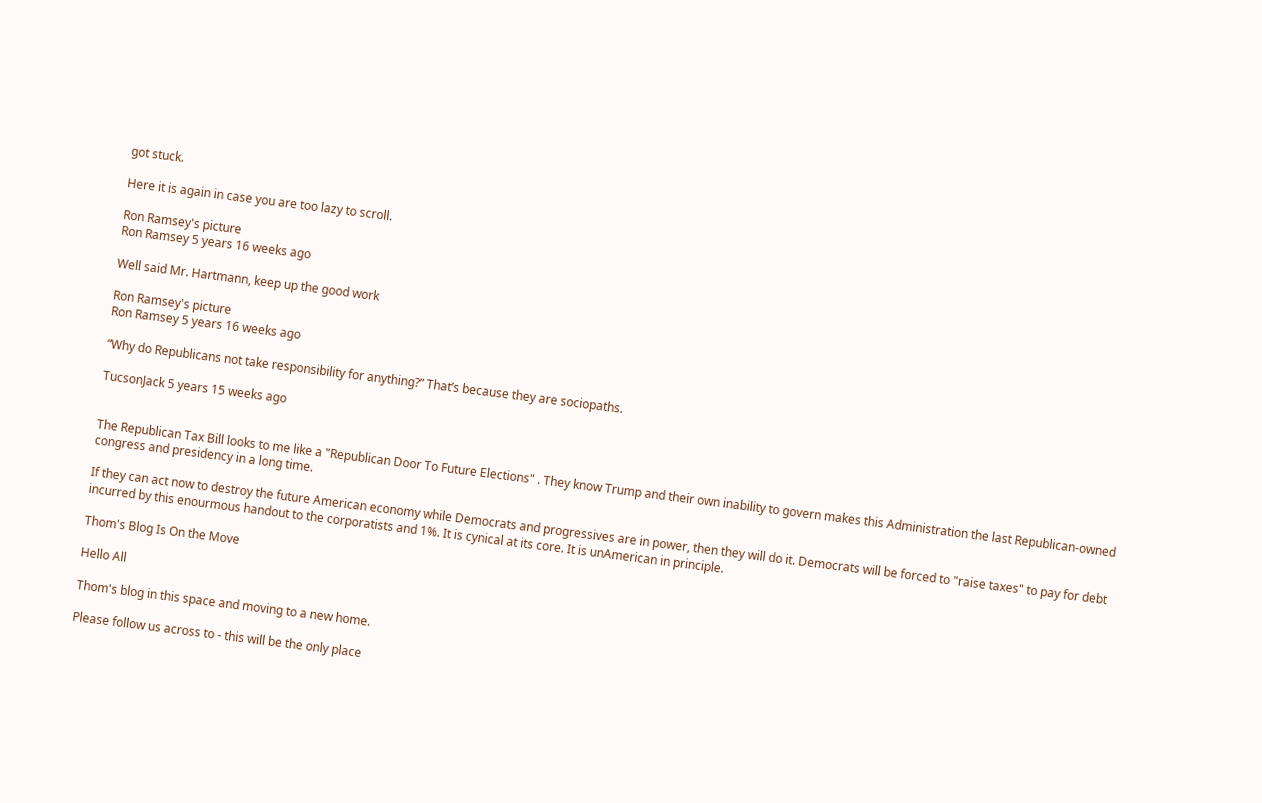got stuck.

Here it is again in case you are too lazy to scroll.

Ron Ramsey's picture
Ron Ramsey 5 years 16 weeks ago

Well said Mr. Hartmann, keep up the good work

Ron Ramsey's picture
Ron Ramsey 5 years 16 weeks ago

“Why do Republicans not take responsibility for anything?” That’s because they are sociopaths.

TucsonJack 5 years 15 weeks ago


The Republican Tax Bill looks to me like a "Republican Door To Future Elections" . They know Trump and their own inability to govern makes this Administration the last Republican-owned congress and presidency in a long time.

If they can act now to destroy the future American economy while Democrats and progressives are in power, then they will do it. Democrats will be forced to "raise taxes" to pay for debt incurred by this enourmous handout to the corporatists and 1%. It is cynical at its core. It is unAmerican in principle.

Thom's Blog Is On the Move

Hello All

Thom's blog in this space and moving to a new home.

Please follow us across to - this will be the only place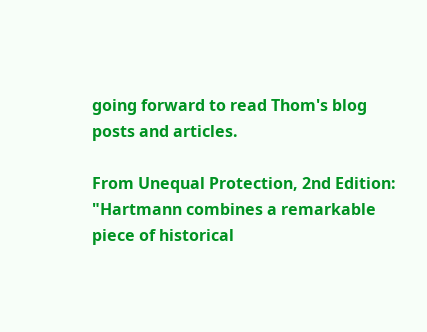going forward to read Thom's blog posts and articles.

From Unequal Protection, 2nd Edition:
"Hartmann combines a remarkable piece of historical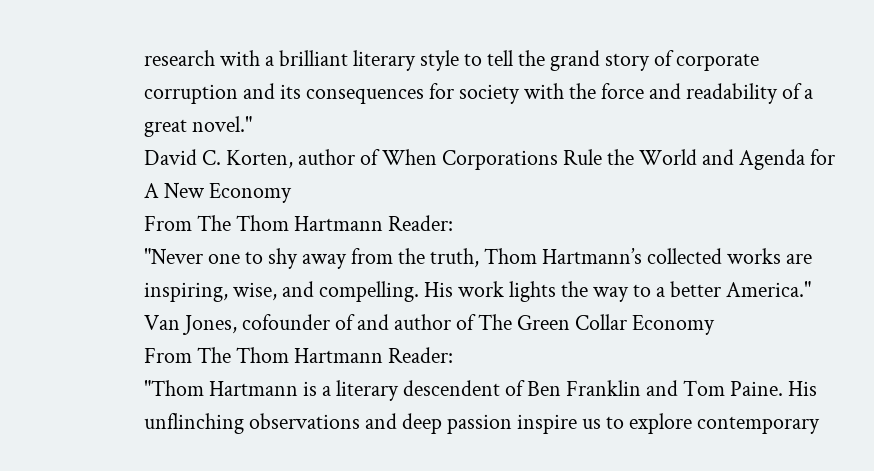research with a brilliant literary style to tell the grand story of corporate corruption and its consequences for society with the force and readability of a great novel."
David C. Korten, author of When Corporations Rule the World and Agenda for A New Economy
From The Thom Hartmann Reader:
"Never one to shy away from the truth, Thom Hartmann’s collected works are inspiring, wise, and compelling. His work lights the way to a better America."
Van Jones, cofounder of and author of The Green Collar Economy
From The Thom Hartmann Reader:
"Thom Hartmann is a literary descendent of Ben Franklin and Tom Paine. His unflinching observations and deep passion inspire us to explore contemporary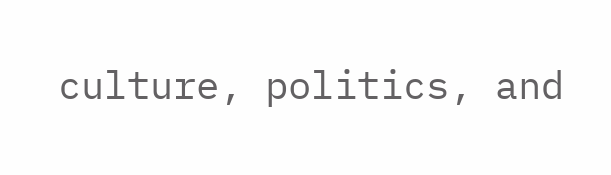culture, politics, and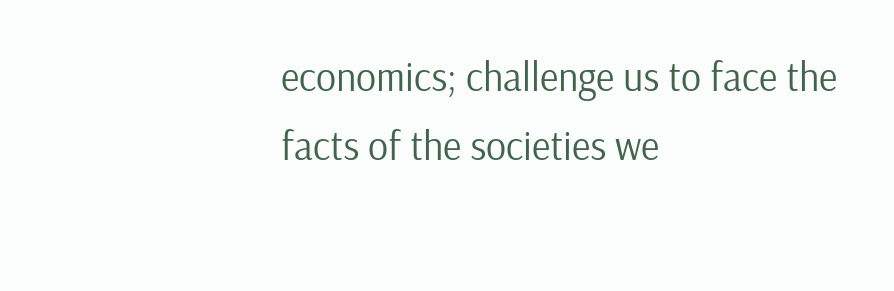economics; challenge us to face the facts of the societies we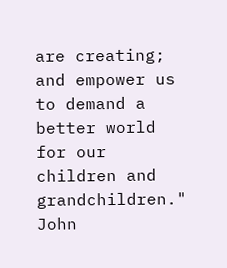are creating; and empower us to demand a better world for our children and grandchildren."
John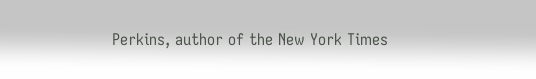Perkins, author of the New York Times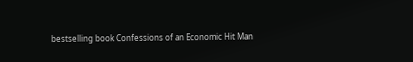bestselling book Confessions of an Economic Hit Man